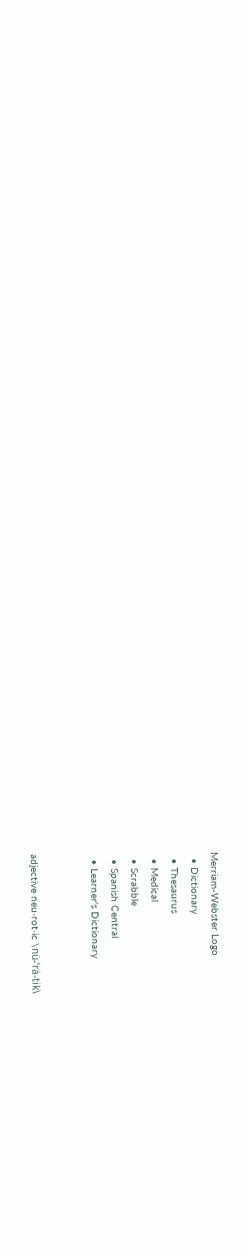Merriam-Webster Logo
  • Dictionary
  • Thesaurus
  • Medical
  • Scrabble
  • Spanish Central
  • Learner's Dictionary


adjective neu·rot·ic \nu̇-ˈrä-tik\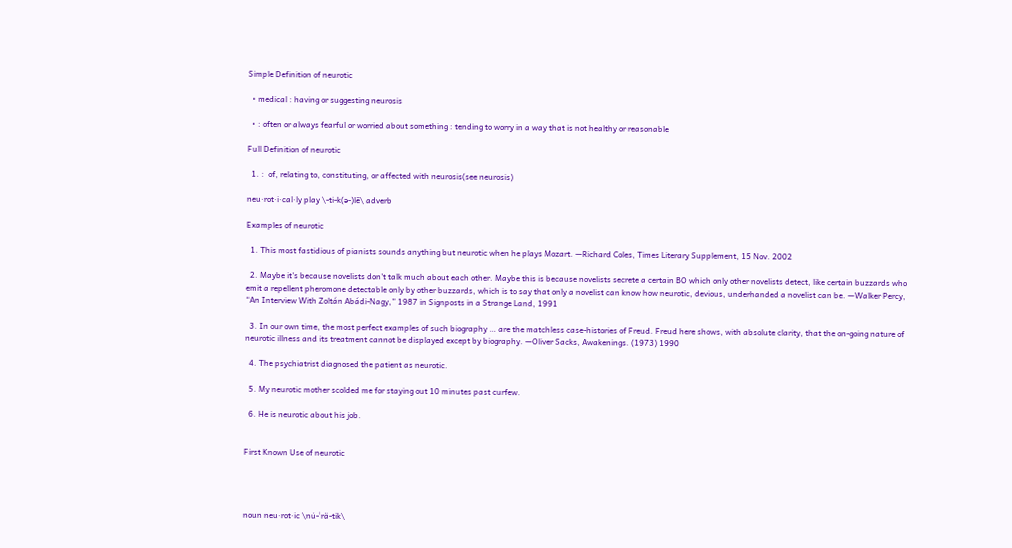Simple Definition of neurotic

  • medical : having or suggesting neurosis

  • : often or always fearful or worried about something : tending to worry in a way that is not healthy or reasonable

Full Definition of neurotic

  1. :  of, relating to, constituting, or affected with neurosis(see neurosis)

neu·rot·i·cal·ly play \-ti-k(ə-)lē\ adverb

Examples of neurotic

  1. This most fastidious of pianists sounds anything but neurotic when he plays Mozart. —Richard Coles, Times Literary Supplement, 15 Nov. 2002

  2. Maybe it's because novelists don't talk much about each other. Maybe this is because novelists secrete a certain BO which only other novelists detect, like certain buzzards who emit a repellent pheromone detectable only by other buzzards, which is to say that only a novelist can know how neurotic, devious, underhanded a novelist can be. —Walker Percy, “An Interview With Zoltán Abádi-Nagy,” 1987 in Signposts in a Strange Land, 1991

  3. In our own time, the most perfect examples of such biography … are the matchless case-histories of Freud. Freud here shows, with absolute clarity, that the on-going nature of neurotic illness and its treatment cannot be displayed except by biography. —Oliver Sacks, Awakenings. (1973) 1990

  4. The psychiatrist diagnosed the patient as neurotic.

  5. My neurotic mother scolded me for staying out 10 minutes past curfew.

  6. He is neurotic about his job.


First Known Use of neurotic




noun neu·rot·ic \nu̇-ˈrä-tik\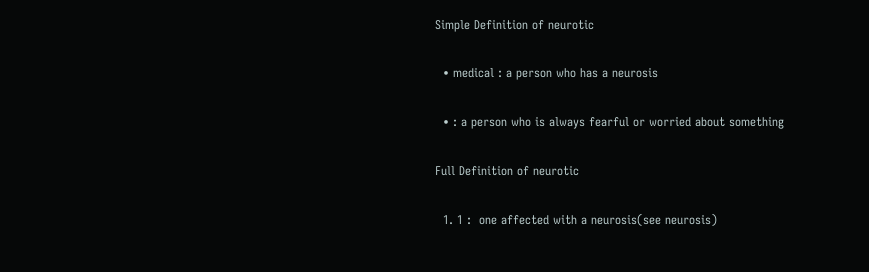Simple Definition of neurotic

  • medical : a person who has a neurosis

  • : a person who is always fearful or worried about something

Full Definition of neurotic

  1. 1 :  one affected with a neurosis(see neurosis)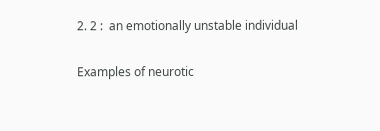2. 2 :  an emotionally unstable individual

Examples of neurotic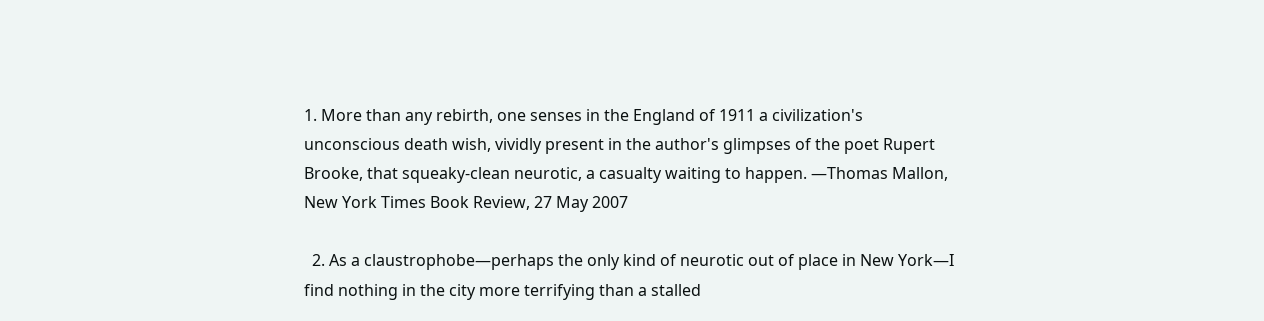1. More than any rebirth, one senses in the England of 1911 a civilization's unconscious death wish, vividly present in the author's glimpses of the poet Rupert Brooke, that squeaky-clean neurotic, a casualty waiting to happen. —Thomas Mallon, New York Times Book Review, 27 May 2007

  2. As a claustrophobe—perhaps the only kind of neurotic out of place in New York—I find nothing in the city more terrifying than a stalled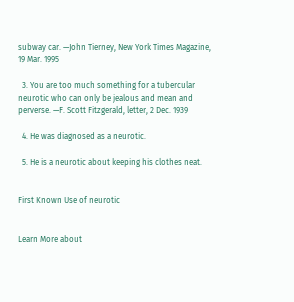subway car. —John Tierney, New York Times Magazine, 19 Mar. 1995

  3. You are too much something for a tubercular neurotic who can only be jealous and mean and perverse. —F. Scott Fitzgerald, letter, 2 Dec. 1939

  4. He was diagnosed as a neurotic.

  5. He is a neurotic about keeping his clothes neat.


First Known Use of neurotic


Learn More about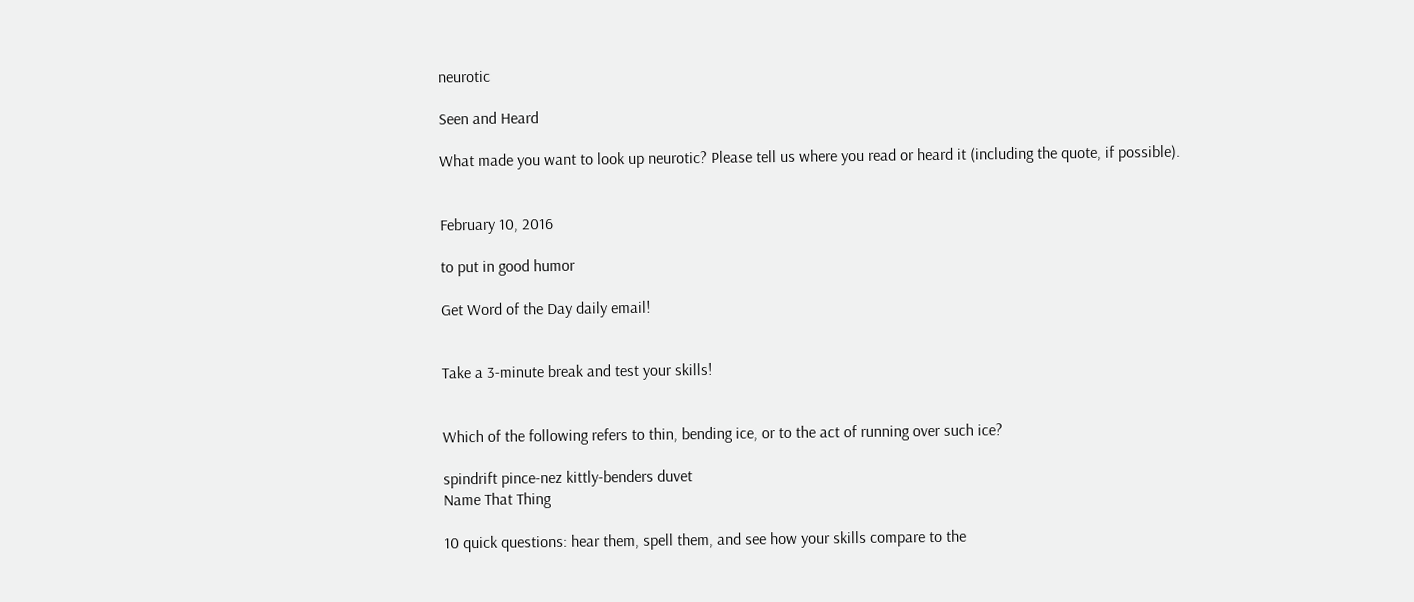neurotic

Seen and Heard

What made you want to look up neurotic? Please tell us where you read or heard it (including the quote, if possible).


February 10, 2016

to put in good humor

Get Word of the Day daily email!


Take a 3-minute break and test your skills!


Which of the following refers to thin, bending ice, or to the act of running over such ice?

spindrift pince-nez kittly-benders duvet
Name That Thing

10 quick questions: hear them, spell them, and see how your skills compare to the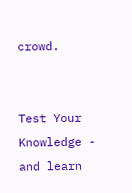crowd.


Test Your Knowledge - and learn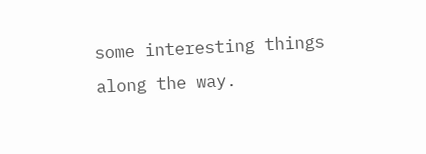some interesting things along the way.